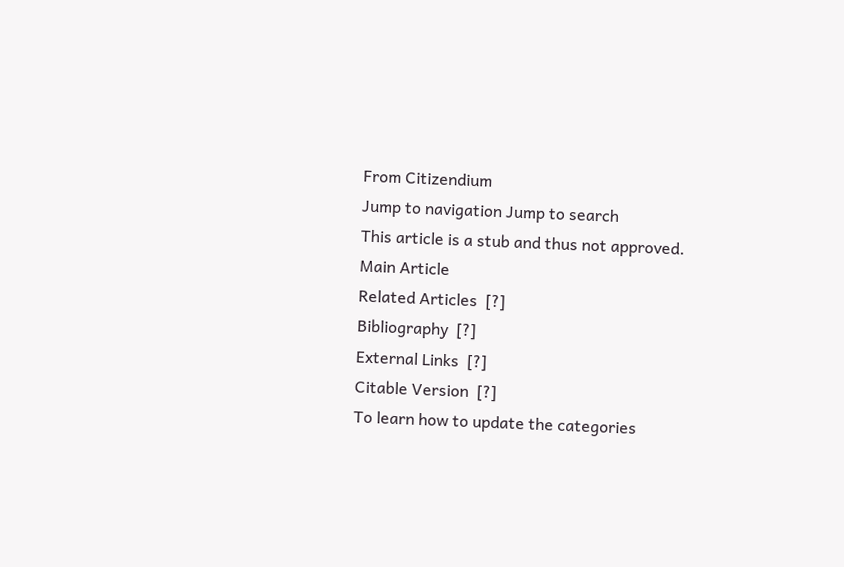From Citizendium
Jump to navigation Jump to search
This article is a stub and thus not approved.
Main Article
Related Articles  [?]
Bibliography  [?]
External Links  [?]
Citable Version  [?]
To learn how to update the categories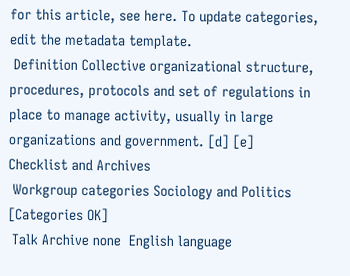for this article, see here. To update categories, edit the metadata template.
 Definition Collective organizational structure, procedures, protocols and set of regulations in place to manage activity, usually in large organizations and government. [d] [e]
Checklist and Archives
 Workgroup categories Sociology and Politics [Categories OK]
 Talk Archive none  English language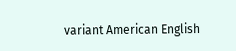variant American English